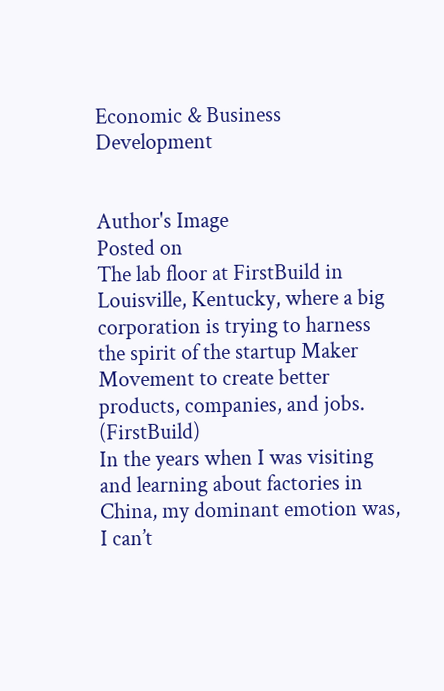Economic & Business Development


Author's Image
Posted on
The lab floor at FirstBuild in Louisville, Kentucky, where a big corporation is trying to harness the spirit of the startup Maker Movement to create better products, companies, and jobs. (FirstBuild)
In the years when I was visiting and learning about factories in China, my dominant emotion was, I can’t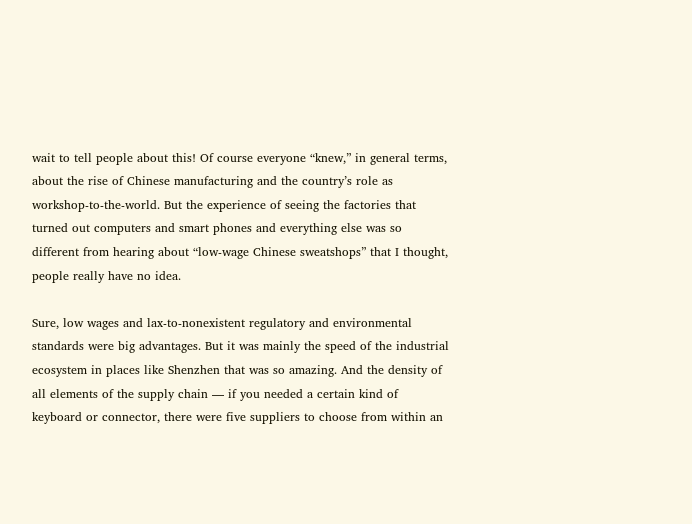wait to tell people about this! Of course everyone “knew,” in general terms, about the rise of Chinese manufacturing and the country’s role as workshop-to-the-world. But the experience of seeing the factories that turned out computers and smart phones and everything else was so different from hearing about “low-wage Chinese sweatshops” that I thought, people really have no idea.

Sure, low wages and lax-to-nonexistent regulatory and environmental standards were big advantages. But it was mainly the speed of the industrial ecosystem in places like Shenzhen that was so amazing. And the density of all elements of the supply chain — if you needed a certain kind of keyboard or connector, there were five suppliers to choose from within an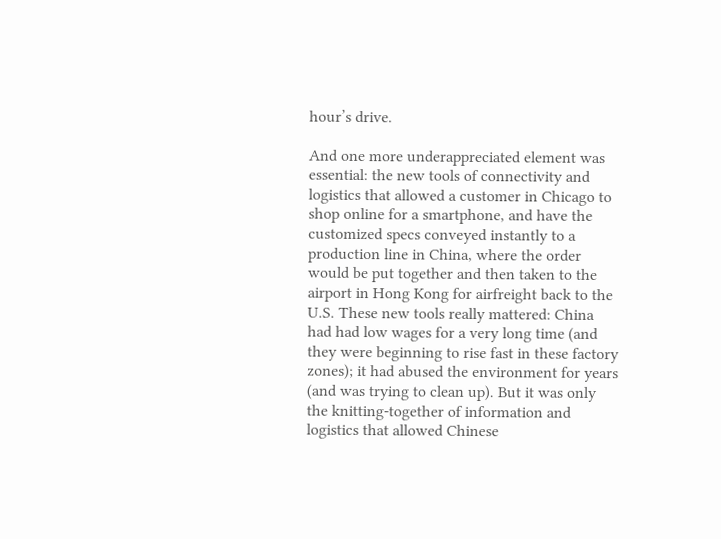hour’s drive.

And one more underappreciated element was essential: the new tools of connectivity and logistics that allowed a customer in Chicago to shop online for a smartphone, and have the customized specs conveyed instantly to a production line in China, where the order would be put together and then taken to the airport in Hong Kong for airfreight back to the U.S. These new tools really mattered: China had had low wages for a very long time (and they were beginning to rise fast in these factory zones); it had abused the environment for years (and was trying to clean up). But it was only the knitting-together of information and logistics that allowed Chinese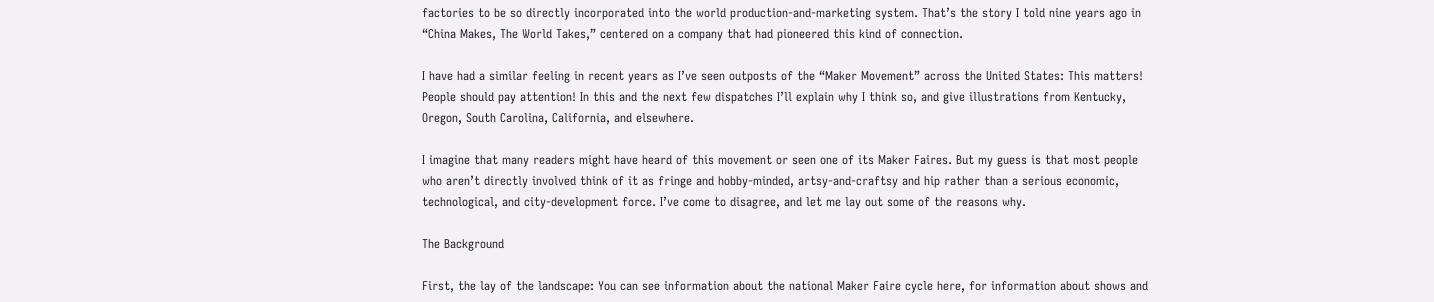factories to be so directly incorporated into the world production-and-marketing system. That’s the story I told nine years ago in “China Makes, The World Takes,” centered on a company that had pioneered this kind of connection.

I have had a similar feeling in recent years as I’ve seen outposts of the “Maker Movement” across the United States: This matters! People should pay attention! In this and the next few dispatches I’ll explain why I think so, and give illustrations from Kentucky, Oregon, South Carolina, California, and elsewhere.

I imagine that many readers might have heard of this movement or seen one of its Maker Faires. But my guess is that most people who aren’t directly involved think of it as fringe and hobby-minded, artsy-and-craftsy and hip rather than a serious economic, technological, and city-development force. I’ve come to disagree, and let me lay out some of the reasons why.

The Background

First, the lay of the landscape: You can see information about the national Maker Faire cycle here, for information about shows and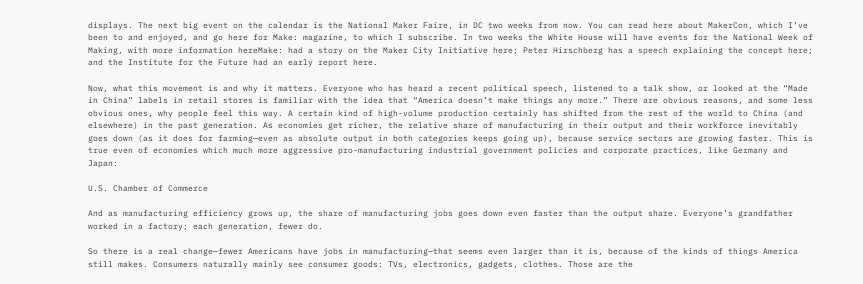displays. The next big event on the calendar is the National Maker Faire, in DC two weeks from now. You can read here about MakerCon, which I’ve been to and enjoyed, and go here for Make: magazine, to which I subscribe. In two weeks the White House will have events for the National Week of Making, with more information hereMake: had a story on the Maker City Initiative here; Peter Hirschberg has a speech explaining the concept here; and the Institute for the Future had an early report here.

Now, what this movement is and why it matters. Everyone who has heard a recent political speech, listened to a talk show, or looked at the “Made in China” labels in retail stores is familiar with the idea that “America doesn’t make things any more.” There are obvious reasons, and some less obvious ones, why people feel this way. A certain kind of high-volume production certainly has shifted from the rest of the world to China (and elsewhere) in the past generation. As economies get richer, the relative share of manufacturing in their output and their workforce inevitably goes down (as it does for farming—even as absolute output in both categories keeps going up), because service sectors are growing faster. This is true even of economies which much more aggressive pro-manufacturing industrial government policies and corporate practices, like Germany and Japan:

U.S. Chamber of Commerce

And as manufacturing efficiency grows up, the share of manufacturing jobs goes down even faster than the output share. Everyone’s grandfather worked in a factory; each generation, fewer do.

So there is a real change—fewer Americans have jobs in manufacturing—that seems even larger than it is, because of the kinds of things America still makes. Consumers naturally mainly see consumer goods: TVs, electronics, gadgets, clothes. Those are the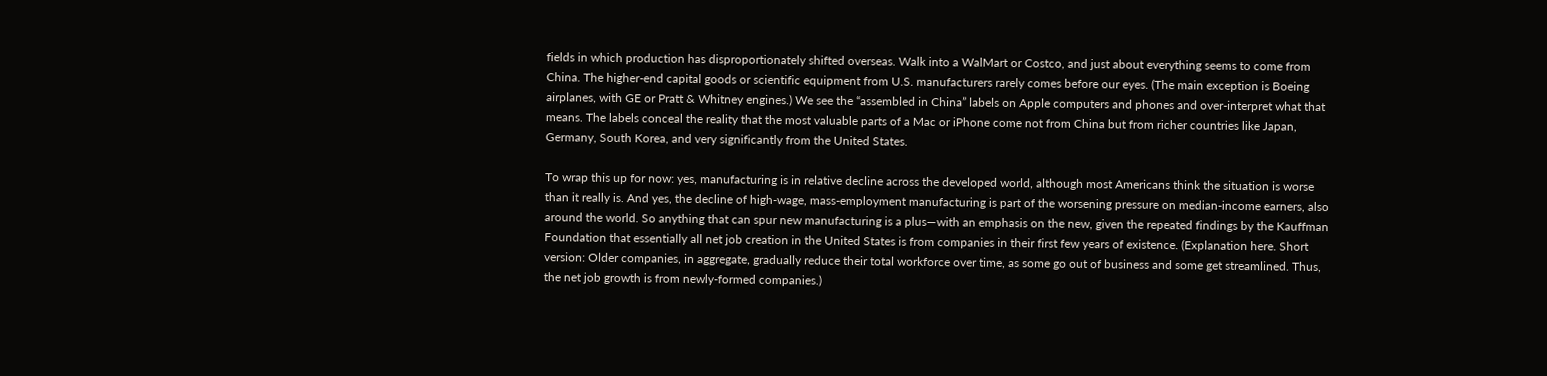fields in which production has disproportionately shifted overseas. Walk into a WalMart or Costco, and just about everything seems to come from China. The higher-end capital goods or scientific equipment from U.S. manufacturers rarely comes before our eyes. (The main exception is Boeing airplanes, with GE or Pratt & Whitney engines.) We see the “assembled in China” labels on Apple computers and phones and over-interpret what that means. The labels conceal the reality that the most valuable parts of a Mac or iPhone come not from China but from richer countries like Japan, Germany, South Korea, and very significantly from the United States.

To wrap this up for now: yes, manufacturing is in relative decline across the developed world, although most Americans think the situation is worse than it really is. And yes, the decline of high-wage, mass-employment manufacturing is part of the worsening pressure on median-income earners, also around the world. So anything that can spur new manufacturing is a plus—with an emphasis on the new, given the repeated findings by the Kauffman Foundation that essentially all net job creation in the United States is from companies in their first few years of existence. (Explanation here. Short version: Older companies, in aggregate, gradually reduce their total workforce over time, as some go out of business and some get streamlined. Thus, the net job growth is from newly-formed companies.)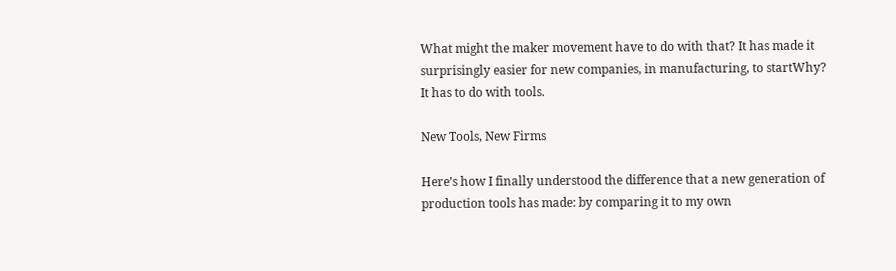What might the maker movement have to do with that? It has made it surprisingly easier for new companies, in manufacturing, to startWhy? It has to do with tools.

New Tools, New Firms

Here’s how I finally understood the difference that a new generation of production tools has made: by comparing it to my own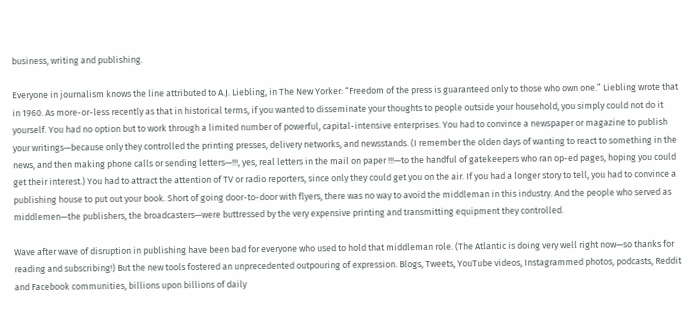business, writing and publishing.

Everyone in journalism knows the line attributed to A.J. Liebling, in The New Yorker: “Freedom of the press is guaranteed only to those who own one.” Liebling wrote that in 1960. As more-or-less recently as that in historical terms, if you wanted to disseminate your thoughts to people outside your household, you simply could not do it yourself. You had no option but to work through a limited number of powerful, capital-intensive enterprises. You had to convince a newspaper or magazine to publish your writings—because only they controlled the printing presses, delivery networks, and newsstands. (I remember the olden days of wanting to react to something in the news, and then making phone calls or sending letters—!!!, yes, real letters in the mail on paper !!!—to the handful of gatekeepers who ran op-ed pages, hoping you could get their interest.) You had to attract the attention of TV or radio reporters, since only they could get you on the air. If you had a longer story to tell, you had to convince a publishing house to put out your book. Short of going door-to-door with flyers, there was no way to avoid the middleman in this industry. And the people who served as middlemen—the publishers, the broadcasters—were buttressed by the very expensive printing and transmitting equipment they controlled.

Wave after wave of disruption in publishing have been bad for everyone who used to hold that middleman role. (The Atlantic is doing very well right now—so thanks for reading and subscribing!) But the new tools fostered an unprecedented outpouring of expression. Blogs, Tweets, YouTube videos, Instagrammed photos, podcasts, Reddit and Facebook communities, billions upon billions of daily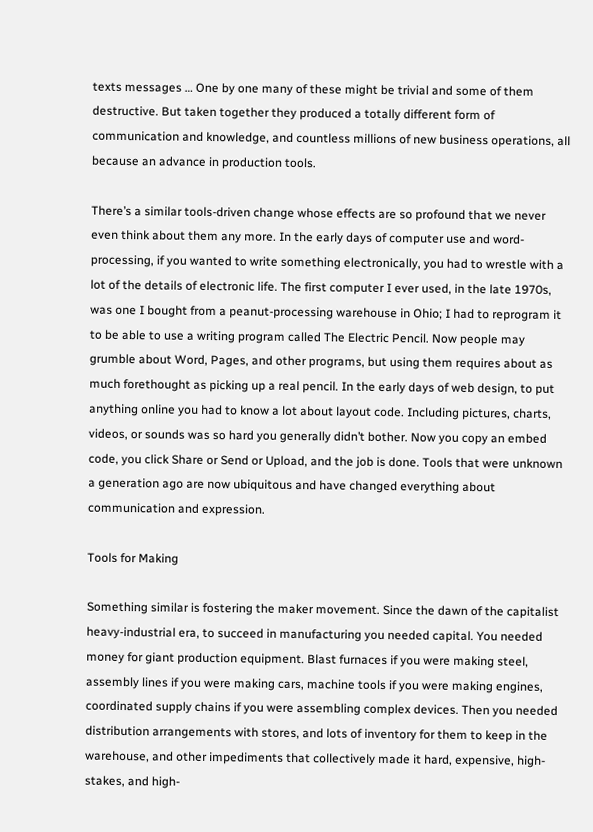texts messages … One by one many of these might be trivial and some of them destructive. But taken together they produced a totally different form of communication and knowledge, and countless millions of new business operations, all because an advance in production tools.

There’s a similar tools-driven change whose effects are so profound that we never even think about them any more. In the early days of computer use and word-processing, if you wanted to write something electronically, you had to wrestle with a lot of the details of electronic life. The first computer I ever used, in the late 1970s, was one I bought from a peanut-processing warehouse in Ohio; I had to reprogram it to be able to use a writing program called The Electric Pencil. Now people may grumble about Word, Pages, and other programs, but using them requires about as much forethought as picking up a real pencil. In the early days of web design, to put anything online you had to know a lot about layout code. Including pictures, charts, videos, or sounds was so hard you generally didn’t bother. Now you copy an embed code, you click Share or Send or Upload, and the job is done. Tools that were unknown a generation ago are now ubiquitous and have changed everything about communication and expression.

Tools for Making

Something similar is fostering the maker movement. Since the dawn of the capitalist heavy-industrial era, to succeed in manufacturing you needed capital. You needed money for giant production equipment. Blast furnaces if you were making steel, assembly lines if you were making cars, machine tools if you were making engines, coordinated supply chains if you were assembling complex devices. Then you needed distribution arrangements with stores, and lots of inventory for them to keep in the warehouse, and other impediments that collectively made it hard, expensive, high-stakes, and high-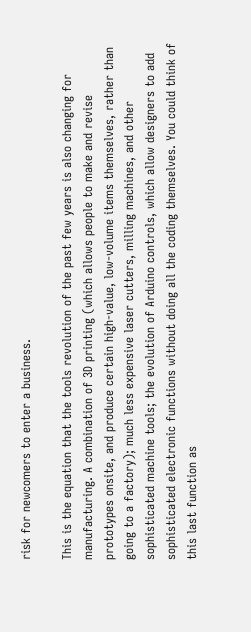risk for newcomers to enter a business.

This is the equation that the tools revolution of the past few years is also changing for manufacturing. A combination of 3D printing (which allows people to make and revise prototypes onsite, and produce certain high-value, low-volume items themselves, rather than going to a factory); much less expensive laser cutters, milling machines, and other sophisticated machine tools; the evolution of Arduino controls, which allow designers to add sophisticated electronic functions without doing all the coding themselves. You could think of this last function as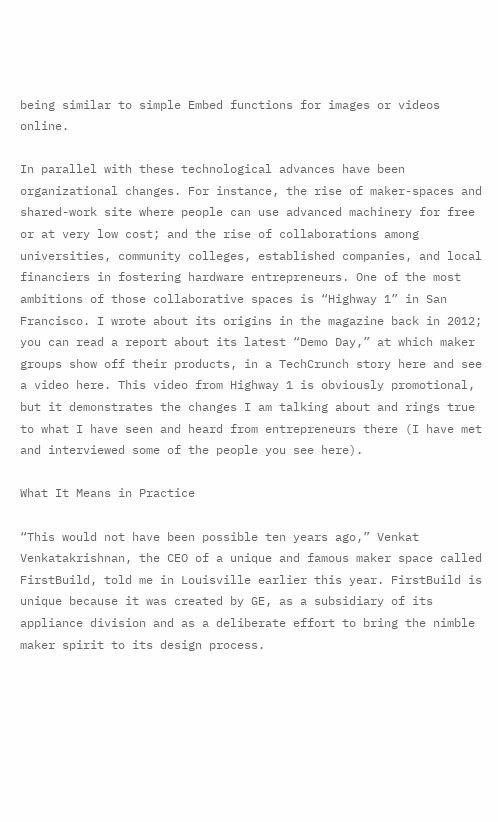being similar to simple Embed functions for images or videos online.

In parallel with these technological advances have been organizational changes. For instance, the rise of maker-spaces and shared-work site where people can use advanced machinery for free or at very low cost; and the rise of collaborations among universities, community colleges, established companies, and local financiers in fostering hardware entrepreneurs. One of the most ambitions of those collaborative spaces is “Highway 1” in San Francisco. I wrote about its origins in the magazine back in 2012; you can read a report about its latest “Demo Day,” at which maker groups show off their products, in a TechCrunch story here and see a video here. This video from Highway 1 is obviously promotional, but it demonstrates the changes I am talking about and rings true to what I have seen and heard from entrepreneurs there (I have met and interviewed some of the people you see here).

What It Means in Practice

“This would not have been possible ten years ago,” Venkat Venkatakrishnan, the CEO of a unique and famous maker space called FirstBuild, told me in Louisville earlier this year. FirstBuild is unique because it was created by GE, as a subsidiary of its appliance division and as a deliberate effort to bring the nimble maker spirit to its design process.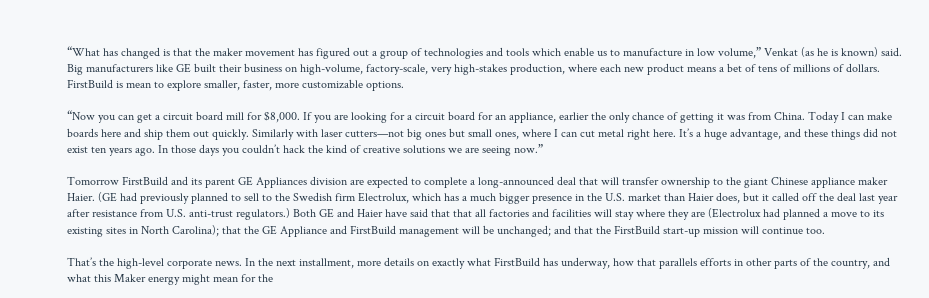“What has changed is that the maker movement has figured out a group of technologies and tools which enable us to manufacture in low volume,” Venkat (as he is known) said. Big manufacturers like GE built their business on high-volume, factory-scale, very high-stakes production, where each new product means a bet of tens of millions of dollars. FirstBuild is mean to explore smaller, faster, more customizable options.

“Now you can get a circuit board mill for $8,000. If you are looking for a circuit board for an appliance, earlier the only chance of getting it was from China. Today I can make boards here and ship them out quickly. Similarly with laser cutters—not big ones but small ones, where I can cut metal right here. It’s a huge advantage, and these things did not exist ten years ago. In those days you couldn’t hack the kind of creative solutions we are seeing now.”

Tomorrow FirstBuild and its parent GE Appliances division are expected to complete a long-announced deal that will transfer ownership to the giant Chinese appliance maker Haier. (GE had previously planned to sell to the Swedish firm Electrolux, which has a much bigger presence in the U.S. market than Haier does, but it called off the deal last year after resistance from U.S. anti-trust regulators.) Both GE and Haier have said that that all factories and facilities will stay where they are (Electrolux had planned a move to its existing sites in North Carolina); that the GE Appliance and FirstBuild management will be unchanged; and that the FirstBuild start-up mission will continue too.

That’s the high-level corporate news. In the next installment, more details on exactly what FirstBuild has underway, how that parallels efforts in other parts of the country, and what this Maker energy might mean for the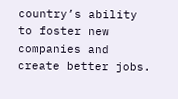country’s ability to foster new companies and create better jobs.